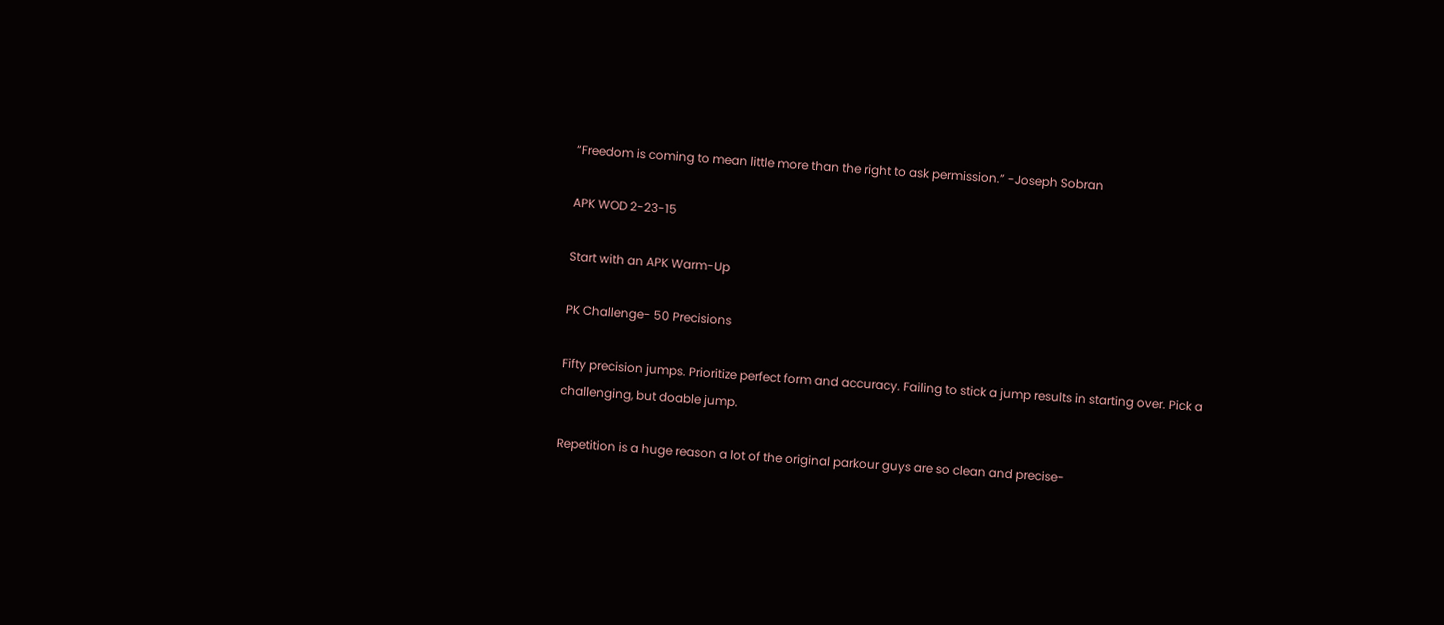“Freedom is coming to mean little more than the right to ask permission.” -Joseph Sobran

APK WOD 2-23-15

Start with an APK Warm-Up

PK Challenge- 50 Precisions

Fifty precision jumps. Prioritize perfect form and accuracy. Failing to stick a jump results in starting over. Pick a challenging, but doable jump.

Repetition is a huge reason a lot of the original parkour guys are so clean and precise-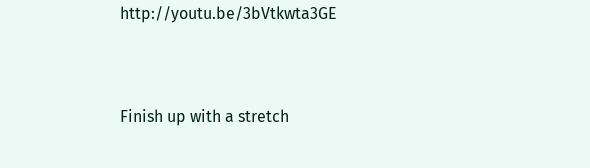http://youtu.be/3bVtkwta3GE


Finish up with a stretch